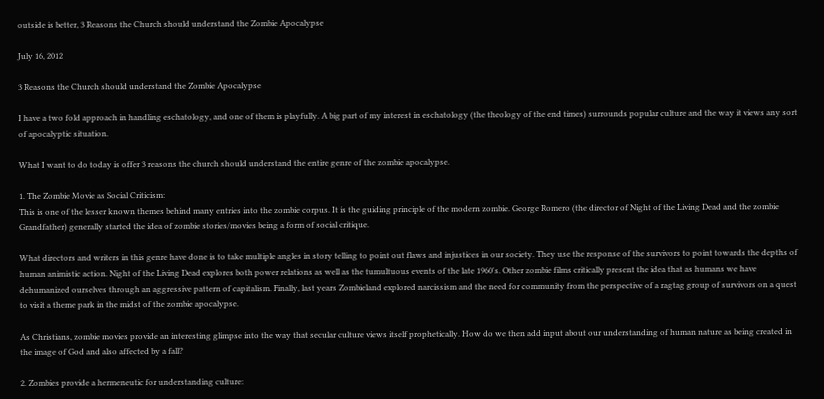outside is better, 3 Reasons the Church should understand the Zombie Apocalypse

July 16, 2012

3 Reasons the Church should understand the Zombie Apocalypse

I have a two fold approach in handling eschatology, and one of them is playfully. A big part of my interest in eschatology (the theology of the end times) surrounds popular culture and the way it views any sort of apocalyptic situation.

What I want to do today is offer 3 reasons the church should understand the entire genre of the zombie apocalypse.

1. The Zombie Movie as Social Criticism:
This is one of the lesser known themes behind many entries into the zombie corpus. It is the guiding principle of the modern zombie. George Romero (the director of Night of the Living Dead and the zombie Grandfather) generally started the idea of zombie stories/movies being a form of social critique.

What directors and writers in this genre have done is to take multiple angles in story telling to point out flaws and injustices in our society. They use the response of the survivors to point towards the depths of human animistic action. Night of the Living Dead explores both power relations as well as the tumultuous events of the late 1960's. Other zombie films critically present the idea that as humans we have dehumanized ourselves through an aggressive pattern of capitalism. Finally, last years Zombieland explored narcissism and the need for community from the perspective of a ragtag group of survivors on a quest to visit a theme park in the midst of the zombie apocalypse.

As Christians, zombie movies provide an interesting glimpse into the way that secular culture views itself prophetically. How do we then add input about our understanding of human nature as being created in the image of God and also affected by a fall?

2. Zombies provide a hermeneutic for understanding culture: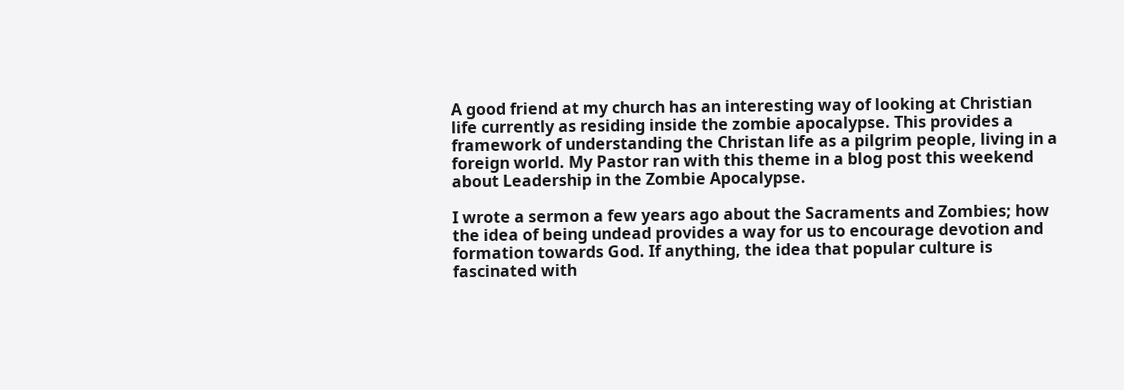A good friend at my church has an interesting way of looking at Christian life currently as residing inside the zombie apocalypse. This provides a framework of understanding the Christan life as a pilgrim people, living in a foreign world. My Pastor ran with this theme in a blog post this weekend about Leadership in the Zombie Apocalypse.

I wrote a sermon a few years ago about the Sacraments and Zombies; how the idea of being undead provides a way for us to encourage devotion and formation towards God. If anything, the idea that popular culture is fascinated with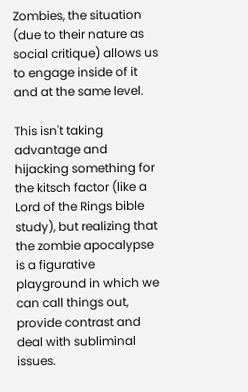Zombies, the situation (due to their nature as social critique) allows us to engage inside of it and at the same level.

This isn't taking advantage and hijacking something for the kitsch factor (like a Lord of the Rings bible study), but realizing that the zombie apocalypse is a figurative playground in which we can call things out, provide contrast and deal with subliminal issues.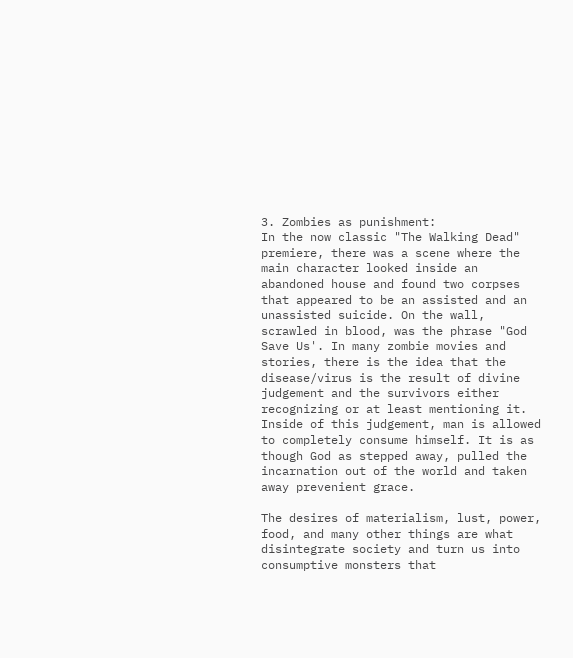3. Zombies as punishment:
In the now classic "The Walking Dead" premiere, there was a scene where the main character looked inside an abandoned house and found two corpses that appeared to be an assisted and an unassisted suicide. On the wall, scrawled in blood, was the phrase "God Save Us'. In many zombie movies and stories, there is the idea that the disease/virus is the result of divine judgement and the survivors either recognizing or at least mentioning it. Inside of this judgement, man is allowed to completely consume himself. It is as though God as stepped away, pulled the incarnation out of the world and taken away prevenient grace.

The desires of materialism, lust, power, food, and many other things are what disintegrate society and turn us into consumptive monsters that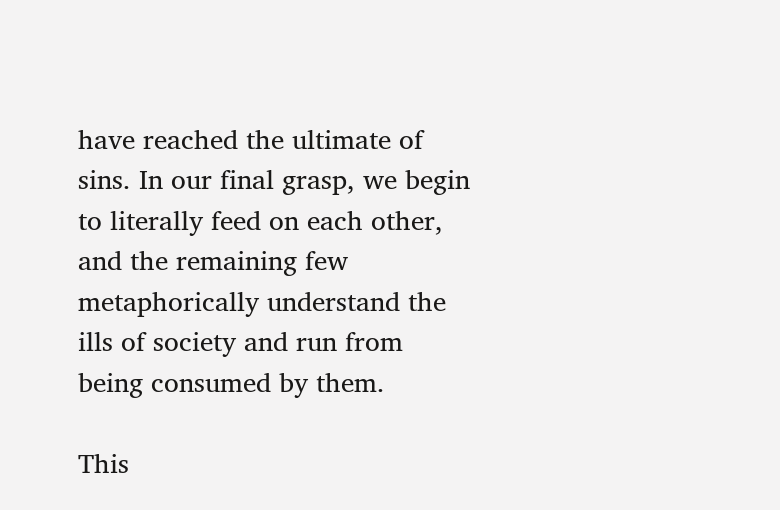have reached the ultimate of sins. In our final grasp, we begin to literally feed on each other, and the remaining few metaphorically understand the ills of society and run from being consumed by them.

This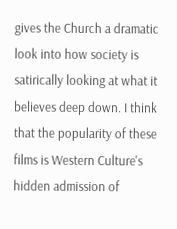gives the Church a dramatic look into how society is satirically looking at what it believes deep down. I think that the popularity of these films is Western Culture's hidden admission of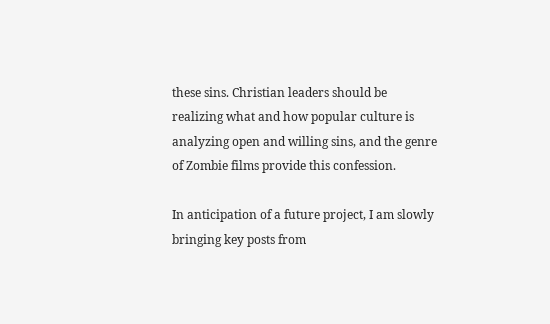these sins. Christian leaders should be realizing what and how popular culture is analyzing open and willing sins, and the genre of Zombie films provide this confession.

In anticipation of a future project, I am slowly bringing key posts from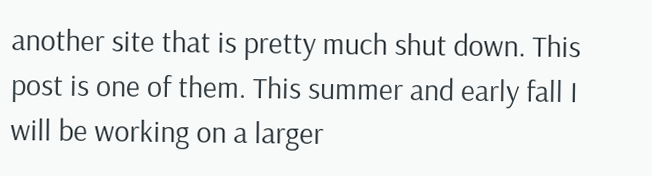another site that is pretty much shut down. This post is one of them. This summer and early fall I will be working on a larger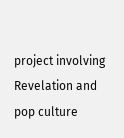project involving Revelation and pop culture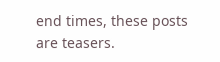end times, these posts are teasers.